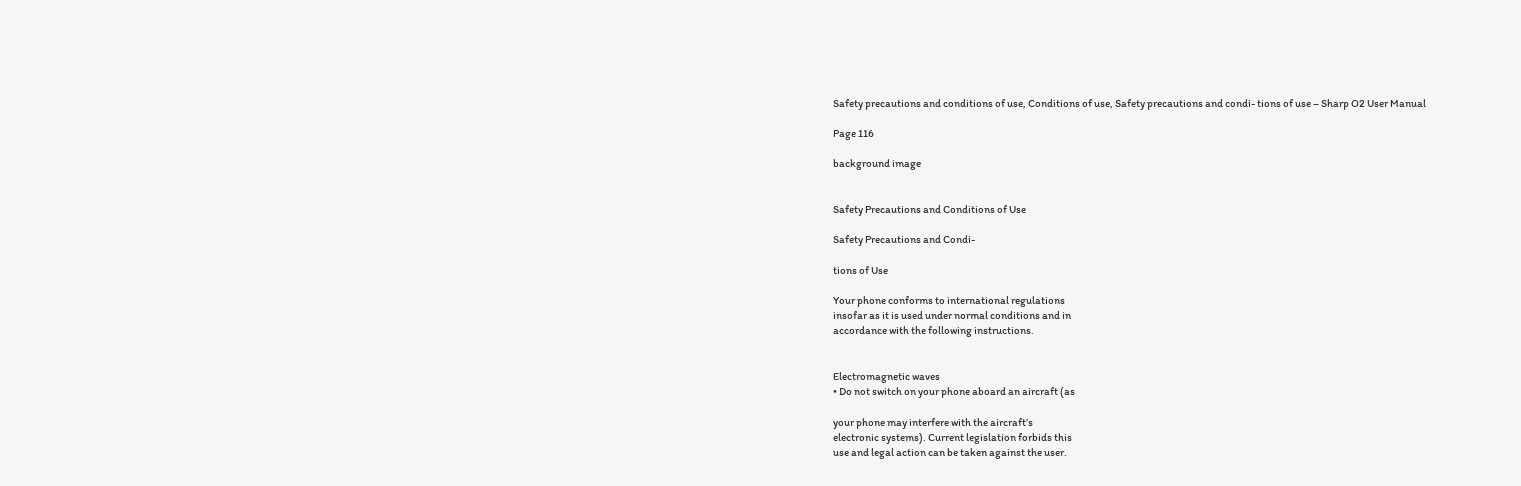Safety precautions and conditions of use, Conditions of use, Safety precautions and condi- tions of use – Sharp O2 User Manual

Page 116

background image


Safety Precautions and Conditions of Use

Safety Precautions and Condi-

tions of Use

Your phone conforms to international regulations
insofar as it is used under normal conditions and in
accordance with the following instructions.


Electromagnetic waves
• Do not switch on your phone aboard an aircraft (as

your phone may interfere with the aircraft’s
electronic systems). Current legislation forbids this
use and legal action can be taken against the user.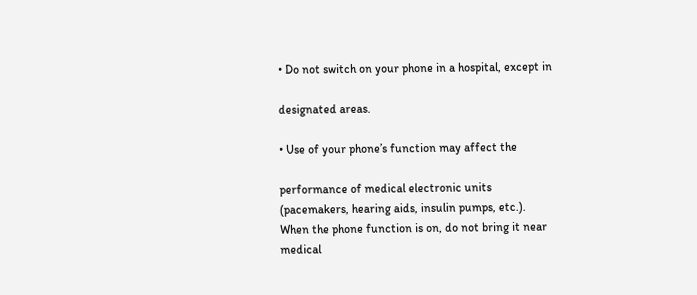• Do not switch on your phone in a hospital, except in

designated areas.

• Use of your phone’s function may affect the

performance of medical electronic units
(pacemakers, hearing aids, insulin pumps, etc.).
When the phone function is on, do not bring it near
medical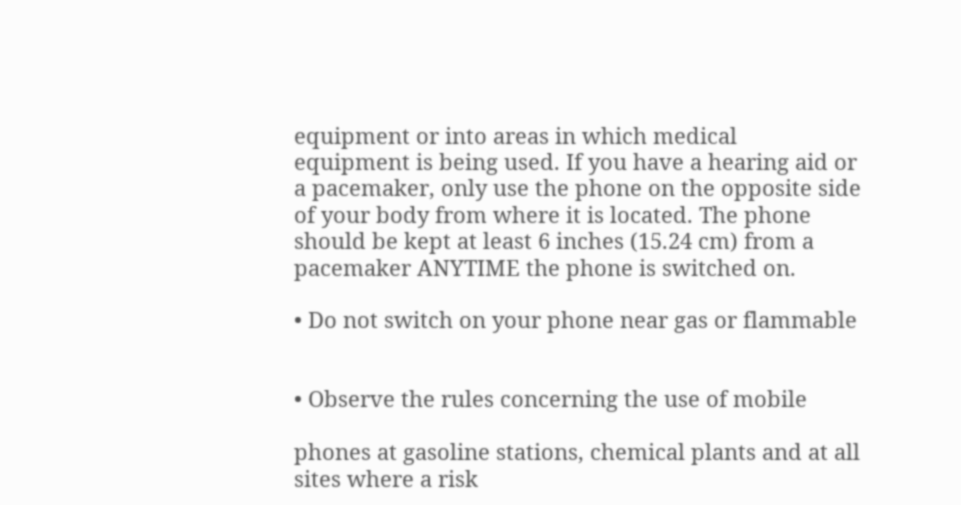equipment or into areas in which medical
equipment is being used. If you have a hearing aid or
a pacemaker, only use the phone on the opposite side
of your body from where it is located. The phone
should be kept at least 6 inches (15.24 cm) from a
pacemaker ANYTIME the phone is switched on.

• Do not switch on your phone near gas or flammable


• Observe the rules concerning the use of mobile

phones at gasoline stations, chemical plants and at all
sites where a risk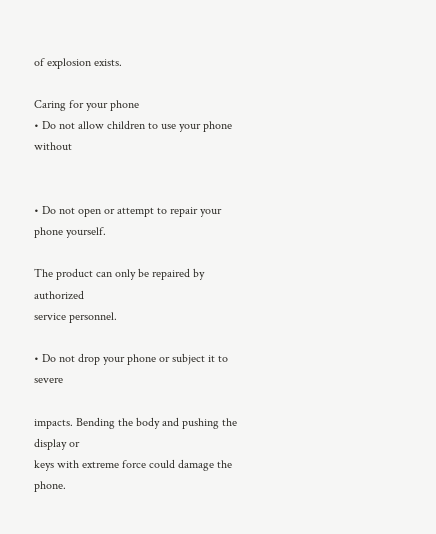of explosion exists.

Caring for your phone
• Do not allow children to use your phone without


• Do not open or attempt to repair your phone yourself.

The product can only be repaired by authorized
service personnel.

• Do not drop your phone or subject it to severe

impacts. Bending the body and pushing the display or
keys with extreme force could damage the phone.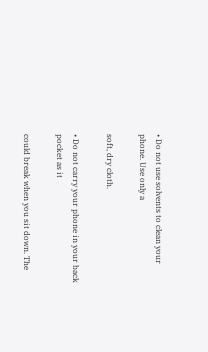• Do not use solvents to clean your phone. Use only a

soft, dry cloth.

• Do not carry your phone in your back pocket as it

could break when you sit down. The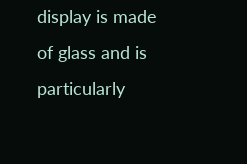display is made
of glass and is particularly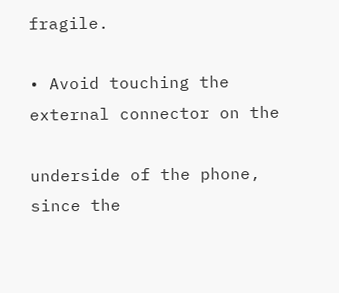fragile.

• Avoid touching the external connector on the

underside of the phone, since the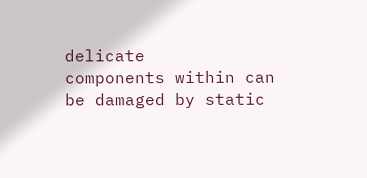delicate
components within can be damaged by static